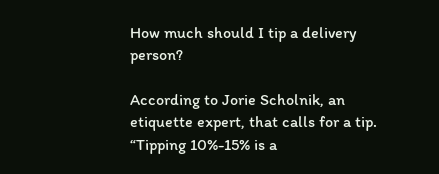How much should I tip a delivery person?

According to Jorie Scholnik, an etiquette expert, that calls for a tip. “Tipping 10%-15% is a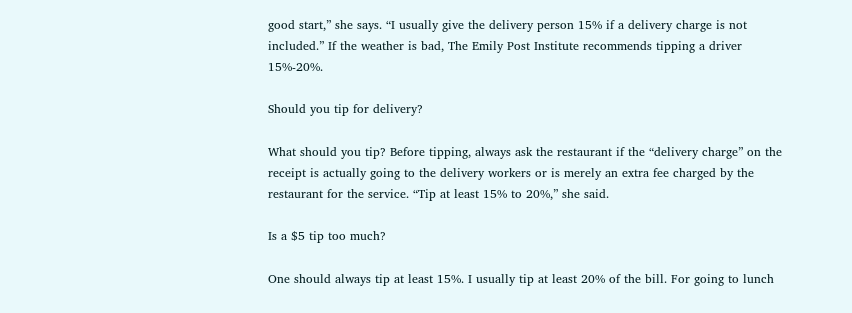good start,” she says. “I usually give the delivery person 15% if a delivery charge is not included.” If the weather is bad, The Emily Post Institute recommends tipping a driver 15%-20%.

Should you tip for delivery?

What should you tip? Before tipping, always ask the restaurant if the “delivery charge” on the receipt is actually going to the delivery workers or is merely an extra fee charged by the restaurant for the service. “Tip at least 15% to 20%,” she said.

Is a $5 tip too much?

One should always tip at least 15%. I usually tip at least 20% of the bill. For going to lunch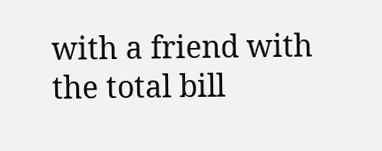with a friend with the total bill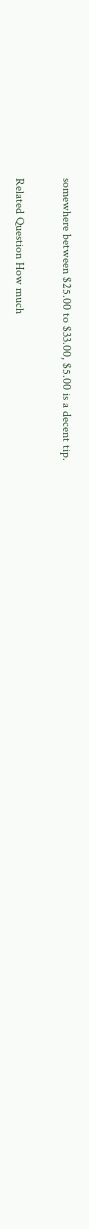somewhere between $25.00 to $33.00, $5.00 is a decent tip.

Related Question How much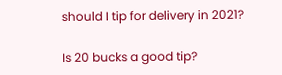should I tip for delivery in 2021?

Is 20 bucks a good tip?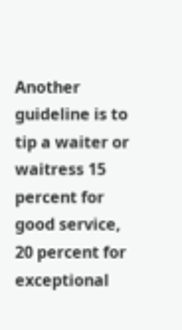Another guideline is to tip a waiter or waitress 15 percent for good service, 20 percent for exceptional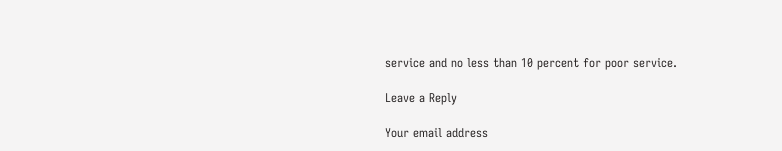service and no less than 10 percent for poor service.

Leave a Reply

Your email address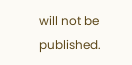will not be published.